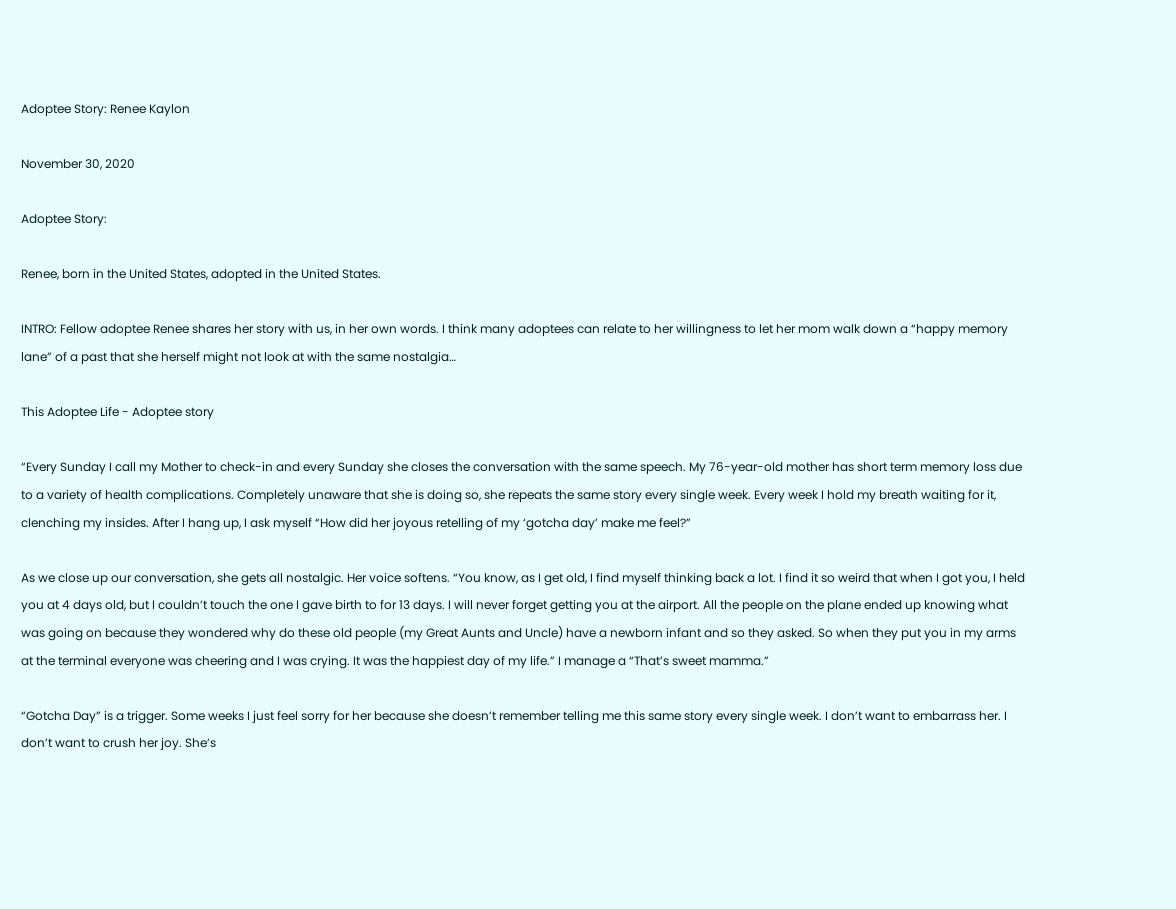Adoptee Story: Renee Kaylon

November 30, 2020

Adoptee Story:

Renee, born in the United States, adopted in the United States.

INTRO: Fellow adoptee Renee shares her story with us, in her own words. I think many adoptees can relate to her willingness to let her mom walk down a “happy memory lane” of a past that she herself might not look at with the same nostalgia…

This Adoptee Life - Adoptee story

“Every Sunday I call my Mother to check-in and every Sunday she closes the conversation with the same speech. My 76-year-old mother has short term memory loss due to a variety of health complications. Completely unaware that she is doing so, she repeats the same story every single week. Every week I hold my breath waiting for it, clenching my insides. After I hang up, I ask myself “How did her joyous retelling of my ‘gotcha day’ make me feel?”

As we close up our conversation, she gets all nostalgic. Her voice softens. “You know, as I get old, I find myself thinking back a lot. I find it so weird that when I got you, I held you at 4 days old, but I couldn’t touch the one I gave birth to for 13 days. I will never forget getting you at the airport. All the people on the plane ended up knowing what was going on because they wondered why do these old people (my Great Aunts and Uncle) have a newborn infant and so they asked. So when they put you in my arms at the terminal everyone was cheering and I was crying. It was the happiest day of my life.” I manage a “That’s sweet mamma.”

“Gotcha Day” is a trigger. Some weeks I just feel sorry for her because she doesn’t remember telling me this same story every single week. I don’t want to embarrass her. I don’t want to crush her joy. She’s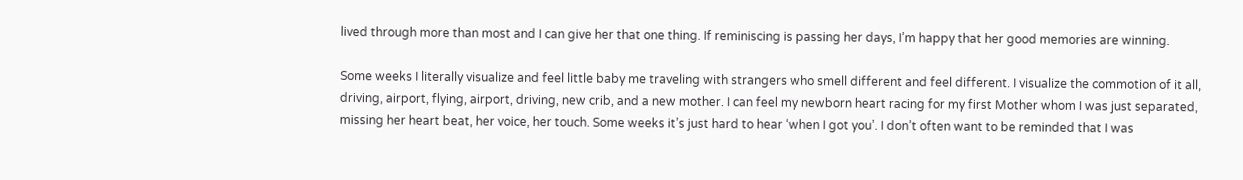lived through more than most and I can give her that one thing. If reminiscing is passing her days, I’m happy that her good memories are winning.

Some weeks I literally visualize and feel little baby me traveling with strangers who smell different and feel different. I visualize the commotion of it all, driving, airport, flying, airport, driving, new crib, and a new mother. I can feel my newborn heart racing for my first Mother whom I was just separated, missing her heart beat, her voice, her touch. Some weeks it’s just hard to hear ‘when I got you’. I don’t often want to be reminded that I was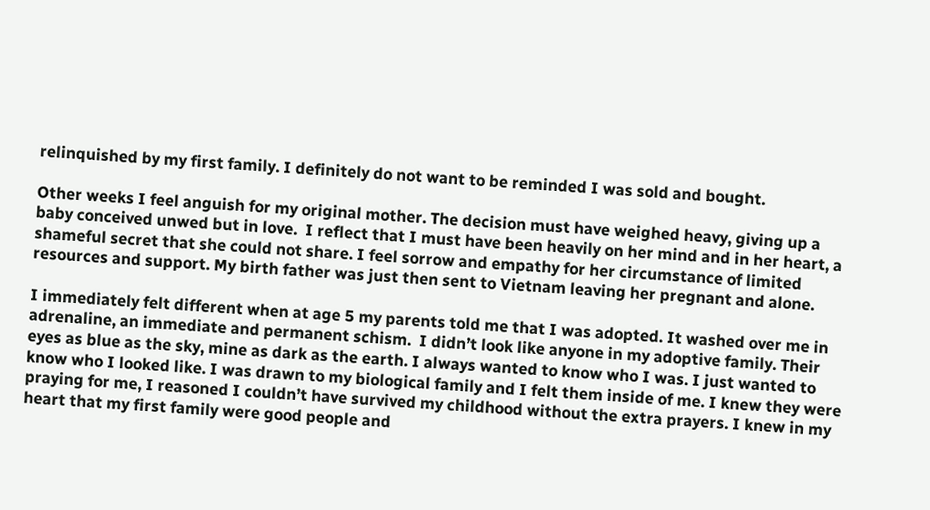relinquished by my first family. I definitely do not want to be reminded I was sold and bought.

Other weeks I feel anguish for my original mother. The decision must have weighed heavy, giving up a baby conceived unwed but in love.  I reflect that I must have been heavily on her mind and in her heart, a shameful secret that she could not share. I feel sorrow and empathy for her circumstance of limited resources and support. My birth father was just then sent to Vietnam leaving her pregnant and alone.

I immediately felt different when at age 5 my parents told me that I was adopted. It washed over me in adrenaline, an immediate and permanent schism.  I didn’t look like anyone in my adoptive family. Their eyes as blue as the sky, mine as dark as the earth. I always wanted to know who I was. I just wanted to know who I looked like. I was drawn to my biological family and I felt them inside of me. I knew they were praying for me, I reasoned I couldn’t have survived my childhood without the extra prayers. I knew in my heart that my first family were good people and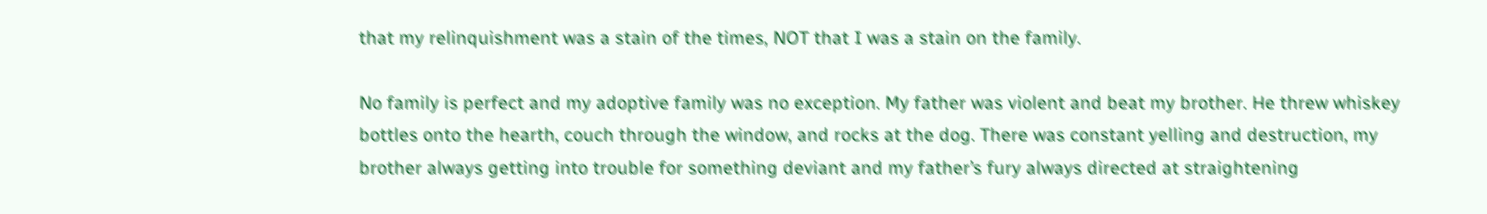that my relinquishment was a stain of the times, NOT that I was a stain on the family.

No family is perfect and my adoptive family was no exception. My father was violent and beat my brother. He threw whiskey bottles onto the hearth, couch through the window, and rocks at the dog. There was constant yelling and destruction, my brother always getting into trouble for something deviant and my father’s fury always directed at straightening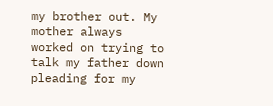my brother out. My mother always worked on trying to talk my father down pleading for my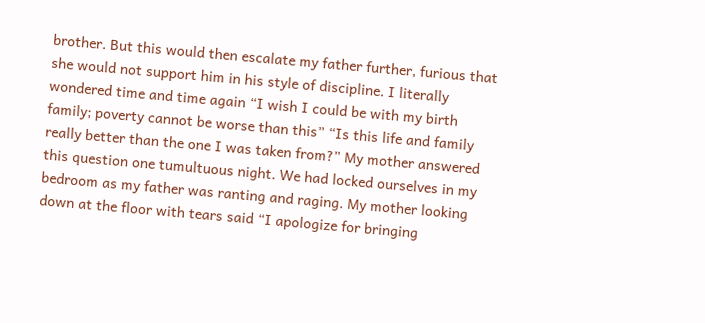brother. But this would then escalate my father further, furious that she would not support him in his style of discipline. I literally wondered time and time again “I wish I could be with my birth family; poverty cannot be worse than this” “Is this life and family really better than the one I was taken from?” My mother answered this question one tumultuous night. We had locked ourselves in my bedroom as my father was ranting and raging. My mother looking down at the floor with tears said “I apologize for bringing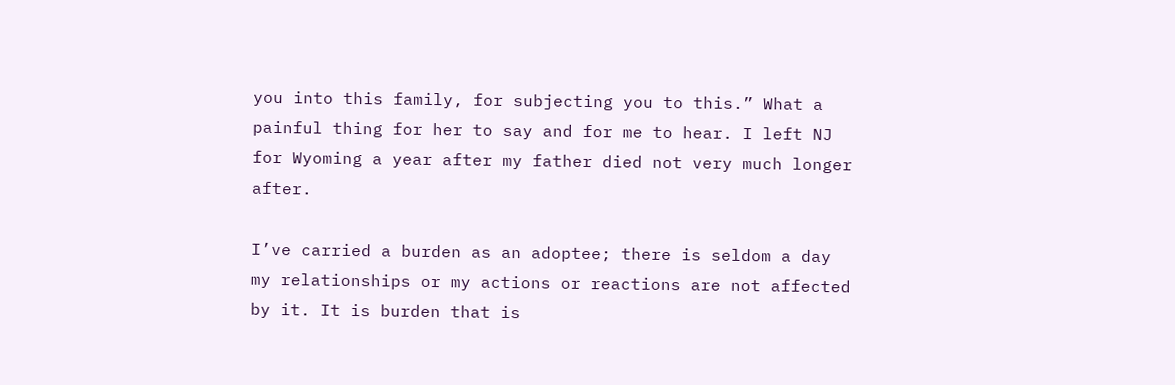you into this family, for subjecting you to this.” What a painful thing for her to say and for me to hear. I left NJ for Wyoming a year after my father died not very much longer after.

I’ve carried a burden as an adoptee; there is seldom a day my relationships or my actions or reactions are not affected by it. It is burden that is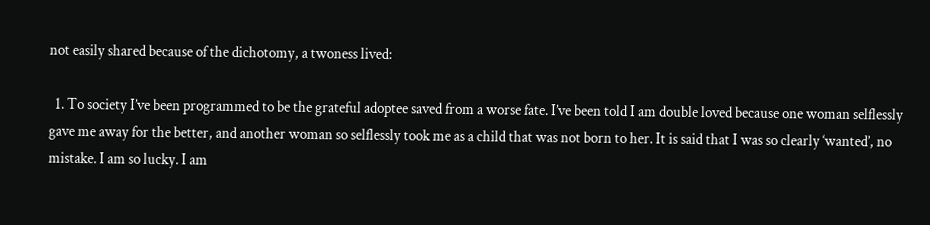not easily shared because of the dichotomy, a twoness lived:

  1. To society I’ve been programmed to be the grateful adoptee saved from a worse fate. I’ve been told I am double loved because one woman selflessly gave me away for the better, and another woman so selflessly took me as a child that was not born to her. It is said that I was so clearly ‘wanted’, no mistake. I am so lucky. I am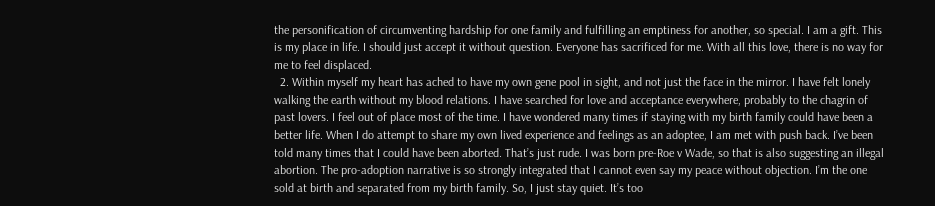the personification of circumventing hardship for one family and fulfilling an emptiness for another, so special. I am a gift. This is my place in life. I should just accept it without question. Everyone has sacrificed for me. With all this love, there is no way for me to feel displaced.
  2. Within myself my heart has ached to have my own gene pool in sight, and not just the face in the mirror. I have felt lonely walking the earth without my blood relations. I have searched for love and acceptance everywhere, probably to the chagrin of past lovers. I feel out of place most of the time. I have wondered many times if staying with my birth family could have been a better life. When I do attempt to share my own lived experience and feelings as an adoptee, I am met with push back. I’ve been told many times that I could have been aborted. That’s just rude. I was born pre-Roe v Wade, so that is also suggesting an illegal abortion. The pro-adoption narrative is so strongly integrated that I cannot even say my peace without objection. I’m the one sold at birth and separated from my birth family. So, I just stay quiet. It’s too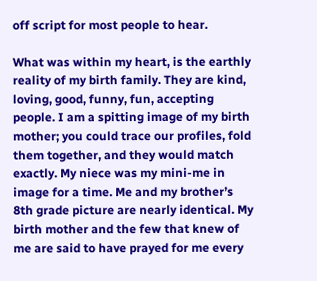off script for most people to hear.

What was within my heart, is the earthly reality of my birth family. They are kind, loving, good, funny, fun, accepting people. I am a spitting image of my birth mother; you could trace our profiles, fold them together, and they would match exactly. My niece was my mini-me in image for a time. Me and my brother’s 8th grade picture are nearly identical. My birth mother and the few that knew of me are said to have prayed for me every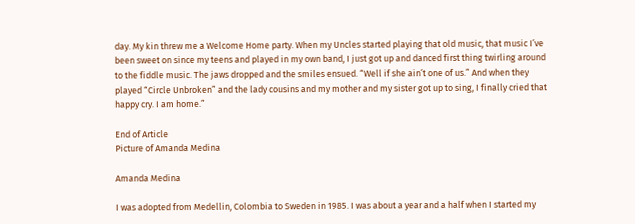day. My kin threw me a Welcome Home party. When my Uncles started playing that old music, that music I’ve been sweet on since my teens and played in my own band, I just got up and danced first thing twirling around to the fiddle music. The jaws dropped and the smiles ensued. “Well if she ain’t one of us.” And when they played “Circle Unbroken” and the lady cousins and my mother and my sister got up to sing, I finally cried that happy cry. I am home.”

End of Article
Picture of Amanda Medina

Amanda Medina

I was adopted from Medellin, Colombia to Sweden in 1985. I was about a year and a half when I started my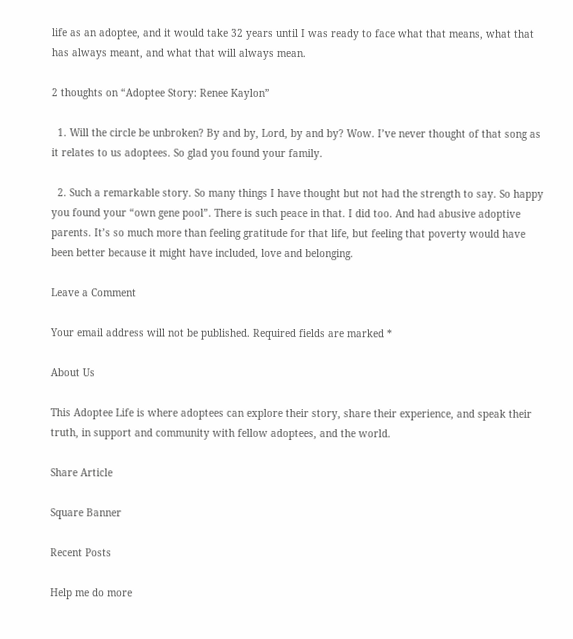life as an adoptee, and it would take 32 years until I was ready to face what that means, what that has always meant, and what that will always mean.

2 thoughts on “Adoptee Story: Renee Kaylon”

  1. Will the circle be unbroken? By and by, Lord, by and by? Wow. I’ve never thought of that song as it relates to us adoptees. So glad you found your family.

  2. Such a remarkable story. So many things I have thought but not had the strength to say. So happy you found your “own gene pool”. There is such peace in that. I did too. And had abusive adoptive parents. It’s so much more than feeling gratitude for that life, but feeling that poverty would have been better because it might have included, love and belonging.

Leave a Comment

Your email address will not be published. Required fields are marked *

About Us

This Adoptee Life is where adoptees can explore their story, share their experience, and speak their truth, in support and community with fellow adoptees, and the world.

Share Article

Square Banner

Recent Posts

Help me do more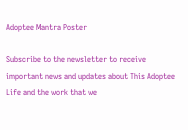Adoptee Mantra Poster

Subscribe to the newsletter to receive important news and updates about This Adoptee Life and the work that we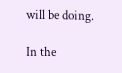will be doing.

In the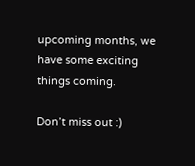upcoming months, we have some exciting things coming.

Don’t miss out :)